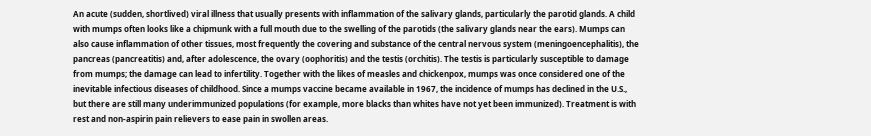An acute (sudden, shortlived) viral illness that usually presents with inflammation of the salivary glands, particularly the parotid glands. A child with mumps often looks like a chipmunk with a full mouth due to the swelling of the parotids (the salivary glands near the ears). Mumps can also cause inflammation of other tissues, most frequently the covering and substance of the central nervous system (meningoencephalitis), the pancreas (pancreatitis) and, after adolescence, the ovary (oophoritis) and the testis (orchitis). The testis is particularly susceptible to damage from mumps; the damage can lead to infertility. Together with the likes of measles and chickenpox, mumps was once considered one of the inevitable infectious diseases of childhood. Since a mumps vaccine became available in 1967, the incidence of mumps has declined in the U.S., but there are still many underimmunized populations (for example, more blacks than whites have not yet been immunized). Treatment is with rest and non-aspirin pain relievers to ease pain in swollen areas.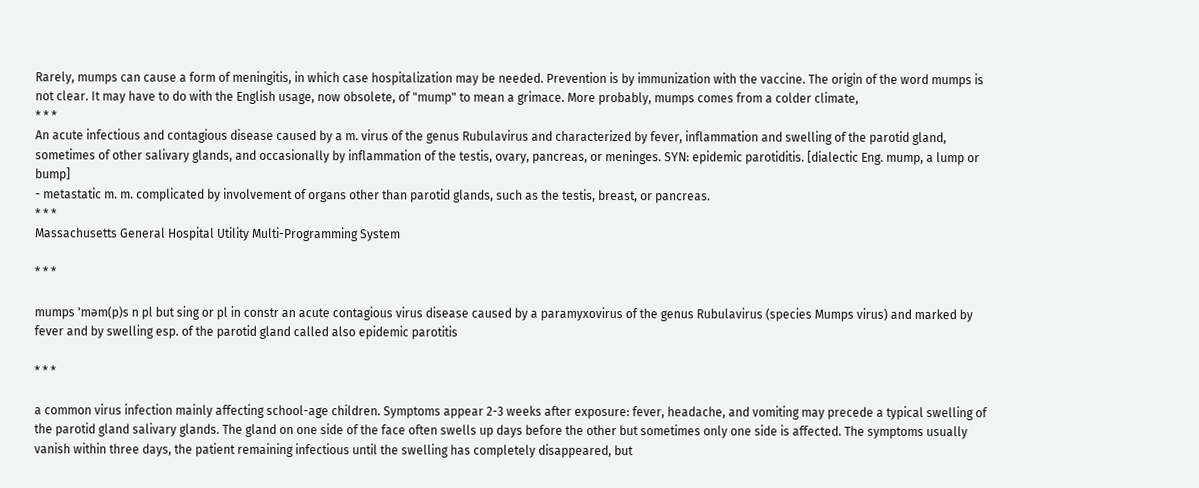Rarely, mumps can cause a form of meningitis, in which case hospitalization may be needed. Prevention is by immunization with the vaccine. The origin of the word mumps is not clear. It may have to do with the English usage, now obsolete, of "mump" to mean a grimace. More probably, mumps comes from a colder climate,
* * *
An acute infectious and contagious disease caused by a m. virus of the genus Rubulavirus and characterized by fever, inflammation and swelling of the parotid gland, sometimes of other salivary glands, and occasionally by inflammation of the testis, ovary, pancreas, or meninges. SYN: epidemic parotiditis. [dialectic Eng. mump, a lump or bump]
- metastatic m. m. complicated by involvement of organs other than parotid glands, such as the testis, breast, or pancreas.
* * *
Massachusetts General Hospital Utility Multi-Programming System

* * *

mumps 'məm(p)s n pl but sing or pl in constr an acute contagious virus disease caused by a paramyxovirus of the genus Rubulavirus (species Mumps virus) and marked by fever and by swelling esp. of the parotid gland called also epidemic parotitis

* * *

a common virus infection mainly affecting school-age children. Symptoms appear 2-3 weeks after exposure: fever, headache, and vomiting may precede a typical swelling of the parotid gland salivary glands. The gland on one side of the face often swells up days before the other but sometimes only one side is affected. The symptoms usually vanish within three days, the patient remaining infectious until the swelling has completely disappeared, but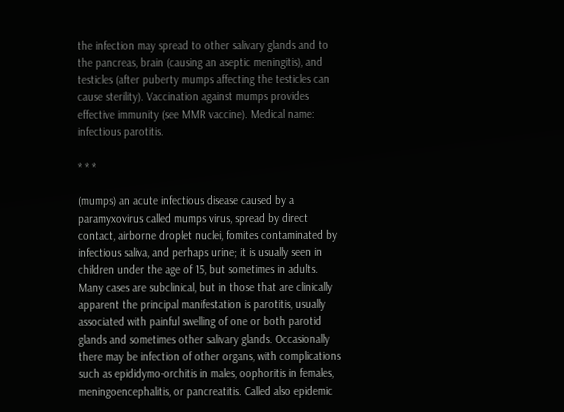the infection may spread to other salivary glands and to the pancreas, brain (causing an aseptic meningitis), and testicles (after puberty mumps affecting the testicles can cause sterility). Vaccination against mumps provides effective immunity (see MMR vaccine). Medical name: infectious parotitis.

* * *

(mumps) an acute infectious disease caused by a paramyxovirus called mumps virus, spread by direct contact, airborne droplet nuclei, fomites contaminated by infectious saliva, and perhaps urine; it is usually seen in children under the age of 15, but sometimes in adults. Many cases are subclinical, but in those that are clinically apparent the principal manifestation is parotitis, usually associated with painful swelling of one or both parotid glands and sometimes other salivary glands. Occasionally there may be infection of other organs, with complications such as epididymo-orchitis in males, oophoritis in females, meningoencephalitis, or pancreatitis. Called also epidemic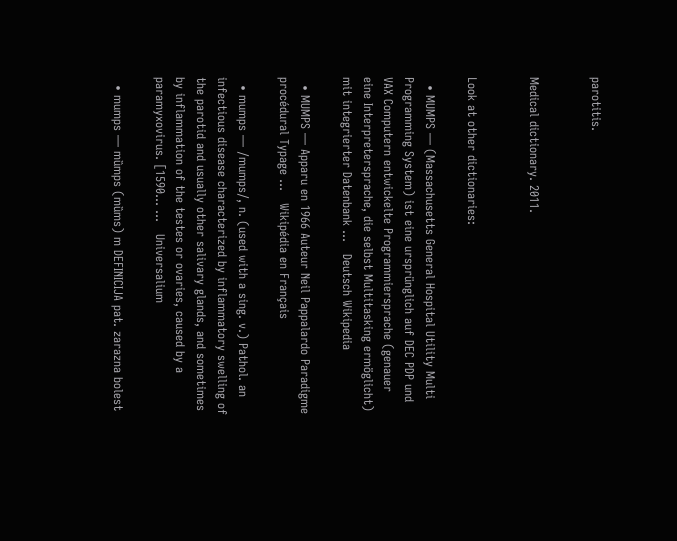parotitis.


Medical dictionary. 2011.


Look at other dictionaries:

  • MUMPS — (Massachusetts General Hospital Utility Multi Programming System) ist eine ursprünglich auf DEC PDP und VAX Computern entwickelte Programmiersprache (genauer eine Interpretersprache, die selbst Multitasking ermöglicht) mit integrierter Datenbank …   Deutsch Wikipedia

  • MUMPS — Apparu en 1966 Auteur Neil Pappalardo Paradigme procédural Typage …   Wikipédia en Français

  • mumps — /mumps/, n. (used with a sing. v.) Pathol. an infectious disease characterized by inflammatory swelling of the parotid and usually other salivary glands, and sometimes by inflammation of the testes or ovaries, caused by a paramyxovirus. [1590… …   Universalium

  • mumps — mȕmps (mȕms) m DEFINICIJA pat. zarazna bolest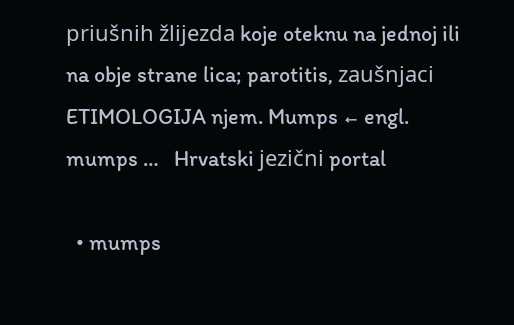priušnih žlijezda koje oteknu na jednoj ili na obje strane lica; parotitis, zaušnjaci ETIMOLOGIJA njem. Mumps ← engl. mumps …   Hrvatski jezični portal

  • mumps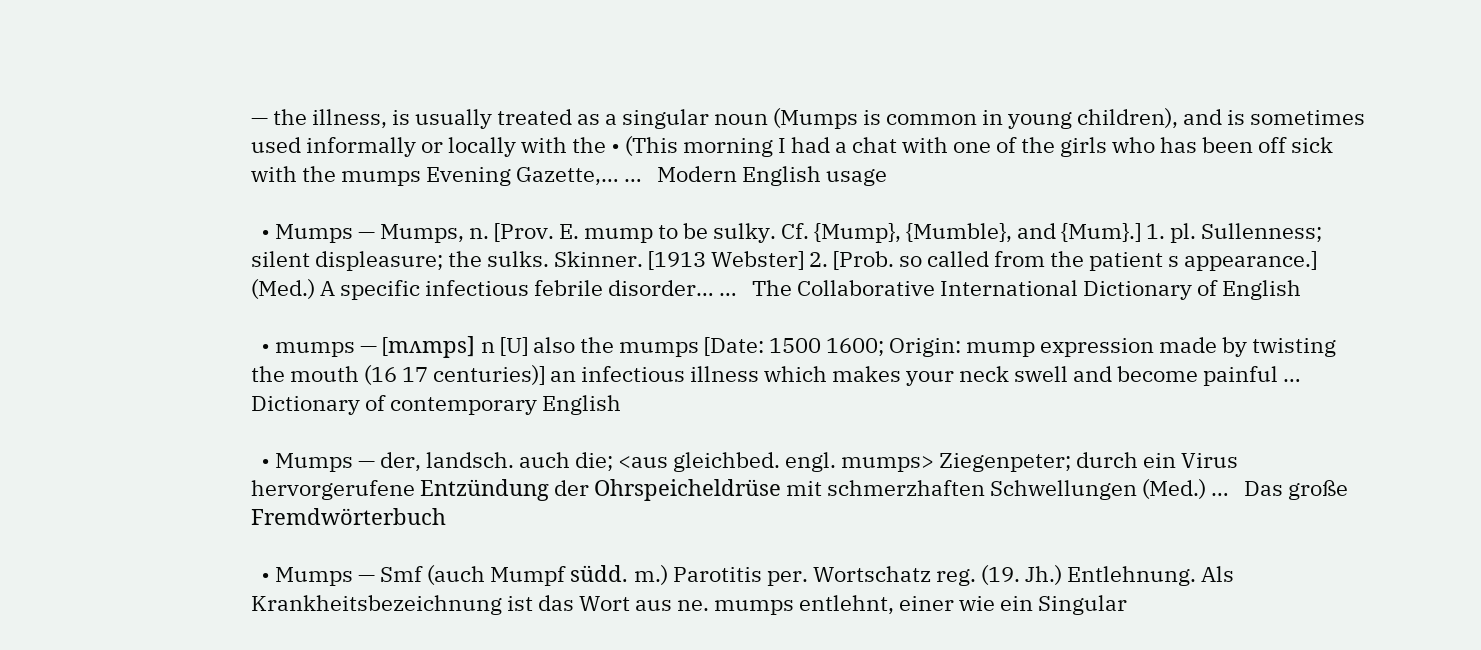— the illness, is usually treated as a singular noun (Mumps is common in young children), and is sometimes used informally or locally with the • (This morning I had a chat with one of the girls who has been off sick with the mumps Evening Gazette,… …   Modern English usage

  • Mumps — Mumps, n. [Prov. E. mump to be sulky. Cf. {Mump}, {Mumble}, and {Mum}.] 1. pl. Sullenness; silent displeasure; the sulks. Skinner. [1913 Webster] 2. [Prob. so called from the patient s appearance.] (Med.) A specific infectious febrile disorder… …   The Collaborative International Dictionary of English

  • mumps — [mʌmps] n [U] also the mumps [Date: 1500 1600; Origin: mump expression made by twisting the mouth (16 17 centuries)] an infectious illness which makes your neck swell and become painful …   Dictionary of contemporary English

  • Mumps — der, landsch. auch die; <aus gleichbed. engl. mumps> Ziegenpeter; durch ein Virus hervorgerufene Entzündung der Ohrspeicheldrüse mit schmerzhaften Schwellungen (Med.) …   Das große Fremdwörterbuch

  • Mumps — Smf (auch Mumpf südd. m.) Parotitis per. Wortschatz reg. (19. Jh.) Entlehnung. Als Krankheitsbezeichnung ist das Wort aus ne. mumps entlehnt, einer wie ein Singular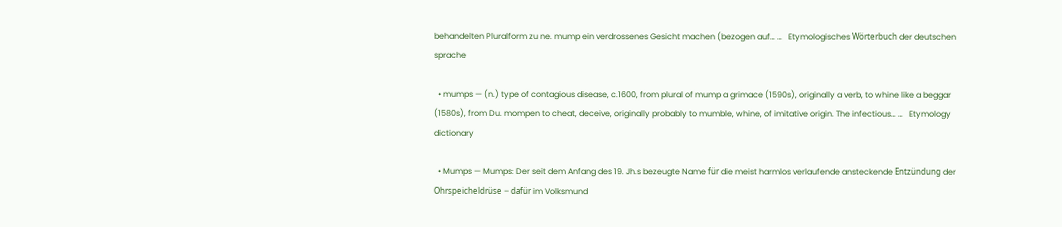behandelten Pluralform zu ne. mump ein verdrossenes Gesicht machen (bezogen auf… …   Etymologisches Wörterbuch der deutschen sprache

  • mumps — (n.) type of contagious disease, c.1600, from plural of mump a grimace (1590s), originally a verb, to whine like a beggar (1580s), from Du. mompen to cheat, deceive, originally probably to mumble, whine, of imitative origin. The infectious… …   Etymology dictionary

  • Mumps — Mumps: Der seit dem Anfang des 19. Jh.s bezeugte Name für die meist harmlos verlaufende ansteckende Entzündung der Ohrspeicheldrüse – dafür im Volksmund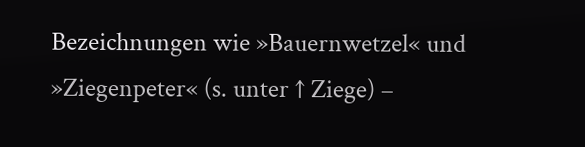Bezeichnungen wie »Bauernwetzel« und »Ziegenpeter« (s. unter ↑ Ziege) –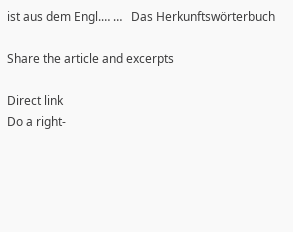ist aus dem Engl.… …   Das Herkunftswörterbuch

Share the article and excerpts

Direct link
Do a right-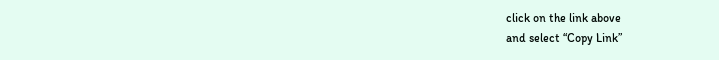click on the link above
and select “Copy Link”